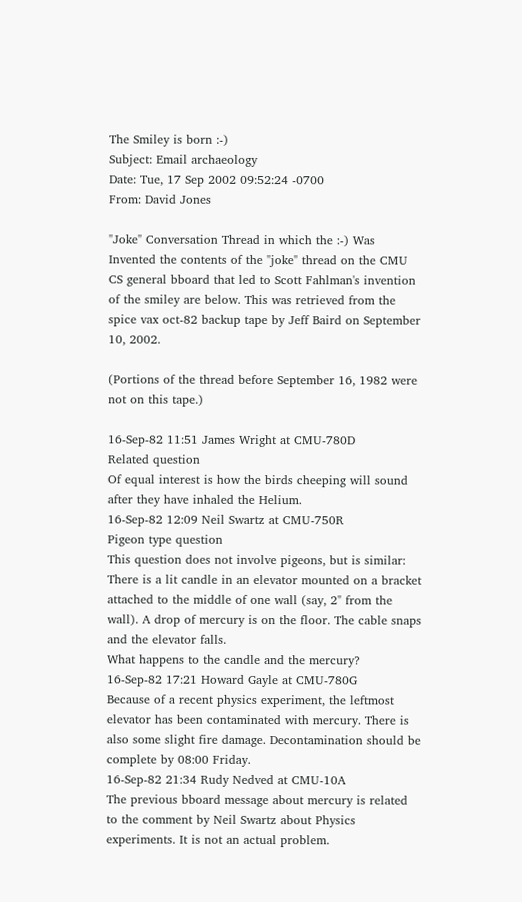The Smiley is born :-)
Subject: Email archaeology
Date: Tue, 17 Sep 2002 09:52:24 -0700
From: David Jones

"Joke" Conversation Thread in which the :-) Was Invented the contents of the "joke" thread on the CMU CS general bboard that led to Scott Fahlman's invention of the smiley are below. This was retrieved from the spice vax oct-82 backup tape by Jeff Baird on September 10, 2002.

(Portions of the thread before September 16, 1982 were not on this tape.)

16-Sep-82 11:51 James Wright at CMU-780D
Related question
Of equal interest is how the birds cheeping will sound after they have inhaled the Helium.
16-Sep-82 12:09 Neil Swartz at CMU-750R
Pigeon type question
This question does not involve pigeons, but is similar:
There is a lit candle in an elevator mounted on a bracket attached to the middle of one wall (say, 2" from the wall). A drop of mercury is on the floor. The cable snaps and the elevator falls.
What happens to the candle and the mercury?
16-Sep-82 17:21 Howard Gayle at CMU-780G
Because of a recent physics experiment, the leftmost elevator has been contaminated with mercury. There is also some slight fire damage. Decontamination should be complete by 08:00 Friday.
16-Sep-82 21:34 Rudy Nedved at CMU-10A
The previous bboard message about mercury is related to the comment by Neil Swartz about Physics experiments. It is not an actual problem.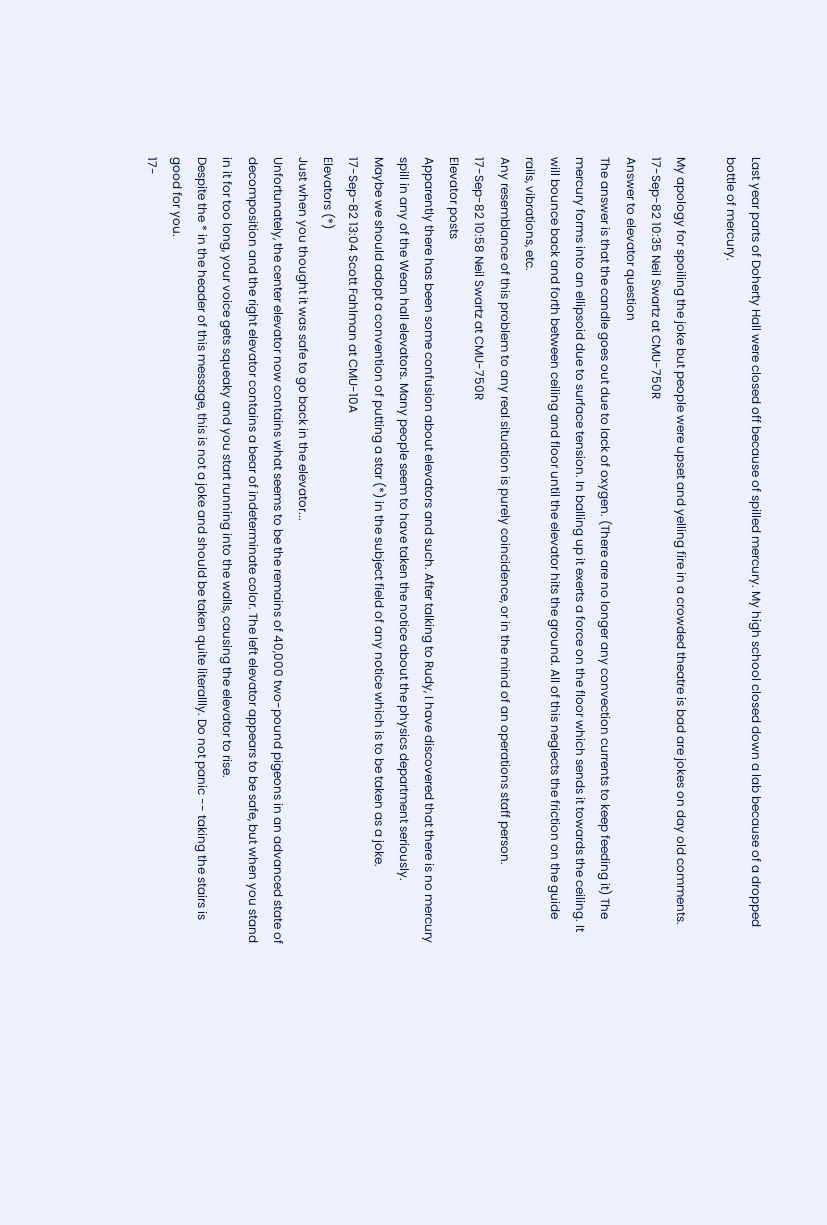Last year parts of Doherty Hall were closed off because of spilled mercury. My high school closed down a lab because of a dropped bottle of mercury.

My apology for spoiling the joke but people were upset and yelling fire in a crowded theatre is bad are jokes on day old comments.
17-Sep-82 10:35 Neil Swartz at CMU-750R
Answer to elevator question
The answer is that the candle goes out due to lack of oxygen. (There are no longer any convection currents to keep feeding it) The mercury forms into an ellipsoid due to surface tension. In balling up it exerts a force on the floor which sends it towards the ceiling. It will bounce back and forth between ceiling and floor until the elevator hits the ground. All of this neglects the friction on the guide rails, vibrations, etc.
Any resemblance of this problem to any real situation is purely coincidence, or in the mind of an operations staff person.
17-Sep-82 10:58 Neil Swartz at CMU-750R
Elevator posts
Apparently there has been some confusion about elevators and such. After talking to Rudy, I have discovered that there is no mercury spill in any of the Wean hall elevators. Many people seem to have taken the notice about the physics department seriously.
Maybe we should adopt a convention of putting a star (*) in the subject field of any notice which is to be taken as a joke.
17-Sep-82 13:04 Scott Fahlman at CMU-10A
Elevators (*)
Just when you thought it was safe to go back in the elevator...
Unfortunately, the center elevator now contains what seems to be the remains of 40,000 two-pound pigeons in an advanced state of decomposition and the right elevator contains a bear of indeterminate color. The left elevator appears to be safe, but when you stand in it for too long, your voice gets squeaky and you start running into the walls, causing the elevator to rise.
Despite the * in the header of this message, this is not a joke and should be taken quite literallly. Do not panic -- taking the stairs is good for you.
17-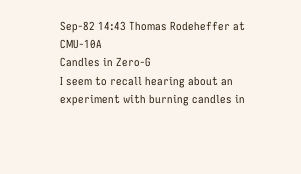Sep-82 14:43 Thomas Rodeheffer at CMU-10A
Candles in Zero-G
I seem to recall hearing about an experiment with burning candles in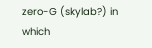zero-G (skylab?) in which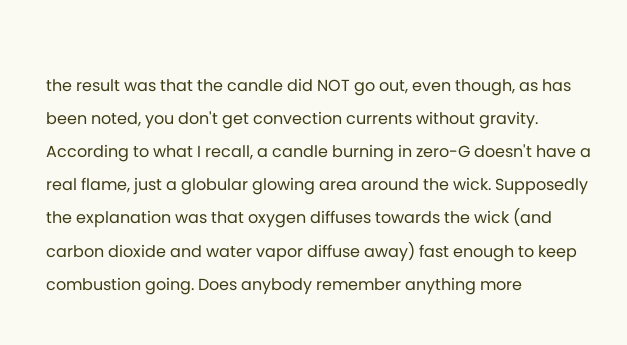the result was that the candle did NOT go out, even though, as has been noted, you don't get convection currents without gravity. According to what I recall, a candle burning in zero-G doesn't have a real flame, just a globular glowing area around the wick. Supposedly the explanation was that oxygen diffuses towards the wick (and carbon dioxide and water vapor diffuse away) fast enough to keep combustion going. Does anybody remember anything more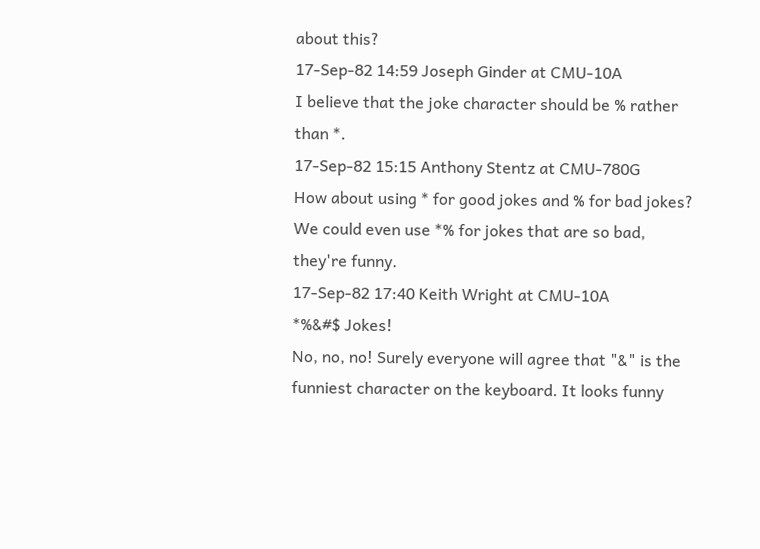about this?
17-Sep-82 14:59 Joseph Ginder at CMU-10A
I believe that the joke character should be % rather than *.
17-Sep-82 15:15 Anthony Stentz at CMU-780G
How about using * for good jokes and % for bad jokes?
We could even use *% for jokes that are so bad, they're funny.
17-Sep-82 17:40 Keith Wright at CMU-10A
*%&#$ Jokes!
No, no, no! Surely everyone will agree that "&" is the funniest character on the keyboard. It looks funny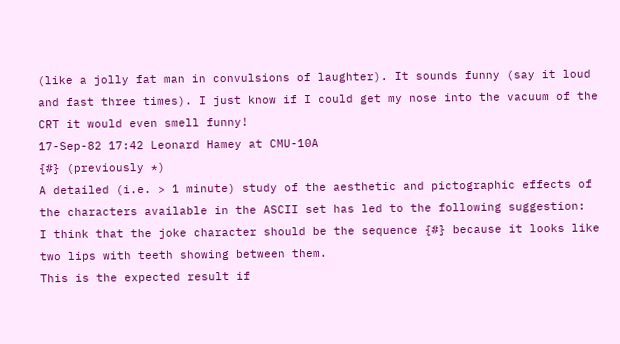(like a jolly fat man in convulsions of laughter). It sounds funny (say it loud and fast three times). I just know if I could get my nose into the vacuum of the CRT it would even smell funny!
17-Sep-82 17:42 Leonard Hamey at CMU-10A
{#} (previously *)
A detailed (i.e. > 1 minute) study of the aesthetic and pictographic effects of the characters available in the ASCII set has led to the following suggestion:
I think that the joke character should be the sequence {#} because it looks like two lips with teeth showing between them.
This is the expected result if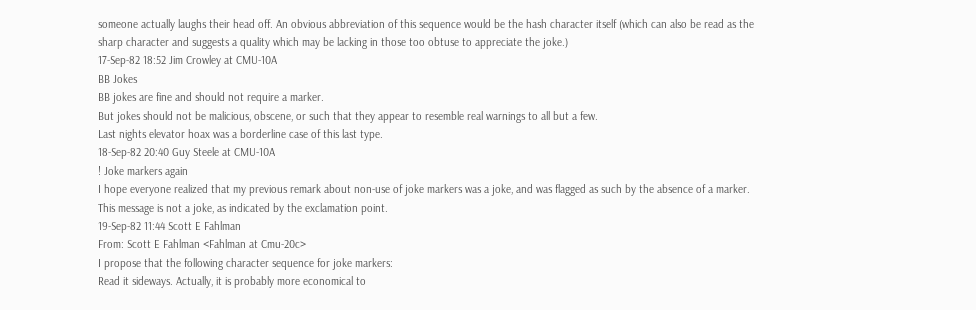someone actually laughs their head off. An obvious abbreviation of this sequence would be the hash character itself (which can also be read as the sharp character and suggests a quality which may be lacking in those too obtuse to appreciate the joke.)
17-Sep-82 18:52 Jim Crowley at CMU-10A
BB Jokes
BB jokes are fine and should not require a marker.
But jokes should not be malicious, obscene, or such that they appear to resemble real warnings to all but a few.
Last nights elevator hoax was a borderline case of this last type.
18-Sep-82 20:40 Guy Steele at CMU-10A
! Joke markers again
I hope everyone realized that my previous remark about non-use of joke markers was a joke, and was flagged as such by the absence of a marker. This message is not a joke, as indicated by the exclamation point.
19-Sep-82 11:44 Scott E Fahlman
From: Scott E Fahlman <Fahlman at Cmu-20c>
I propose that the following character sequence for joke markers:
Read it sideways. Actually, it is probably more economical to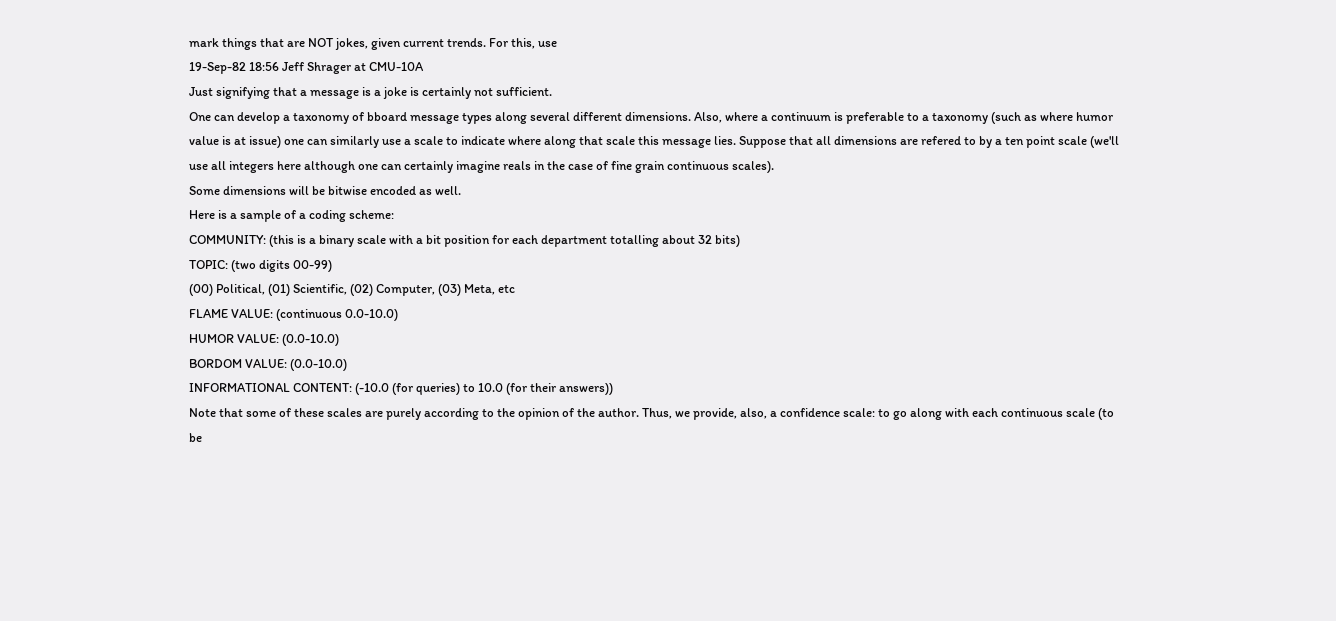mark things that are NOT jokes, given current trends. For this, use
19-Sep-82 18:56 Jeff Shrager at CMU-10A
Just signifying that a message is a joke is certainly not sufficient.
One can develop a taxonomy of bboard message types along several different dimensions. Also, where a continuum is preferable to a taxonomy (such as where humor value is at issue) one can similarly use a scale to indicate where along that scale this message lies. Suppose that all dimensions are refered to by a ten point scale (we'll use all integers here although one can certainly imagine reals in the case of fine grain continuous scales).
Some dimensions will be bitwise encoded as well.
Here is a sample of a coding scheme:
COMMUNITY: (this is a binary scale with a bit position for each department totalling about 32 bits)
TOPIC: (two digits 00-99)
(00) Political, (01) Scientific, (02) Computer, (03) Meta, etc
FLAME VALUE: (continuous 0.0-10.0)
HUMOR VALUE: (0.0-10.0)
BORDOM VALUE: (0.0-10.0)
INFORMATIONAL CONTENT: (-10.0 (for queries) to 10.0 (for their answers))
Note that some of these scales are purely according to the opinion of the author. Thus, we provide, also, a confidence scale: to go along with each continuous scale (to be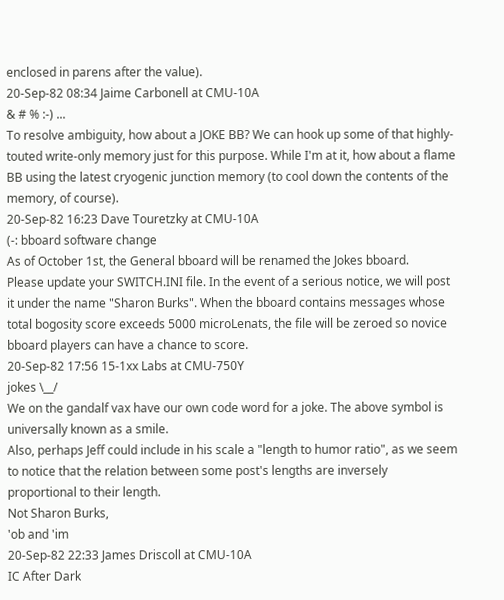enclosed in parens after the value).
20-Sep-82 08:34 Jaime Carbonell at CMU-10A
& # % :-) ...
To resolve ambiguity, how about a JOKE BB? We can hook up some of that highly-touted write-only memory just for this purpose. While I'm at it, how about a flame BB using the latest cryogenic junction memory (to cool down the contents of the memory, of course).
20-Sep-82 16:23 Dave Touretzky at CMU-10A
(-: bboard software change
As of October 1st, the General bboard will be renamed the Jokes bboard.
Please update your SWITCH.INI file. In the event of a serious notice, we will post it under the name "Sharon Burks". When the bboard contains messages whose total bogosity score exceeds 5000 microLenats, the file will be zeroed so novice bboard players can have a chance to score.
20-Sep-82 17:56 15-1xx Labs at CMU-750Y
jokes \__/
We on the gandalf vax have our own code word for a joke. The above symbol is universally known as a smile.
Also, perhaps Jeff could include in his scale a "length to humor ratio", as we seem to notice that the relation between some post's lengths are inversely proportional to their length.
Not Sharon Burks,
'ob and 'im
20-Sep-82 22:33 James Driscoll at CMU-10A
IC After Dark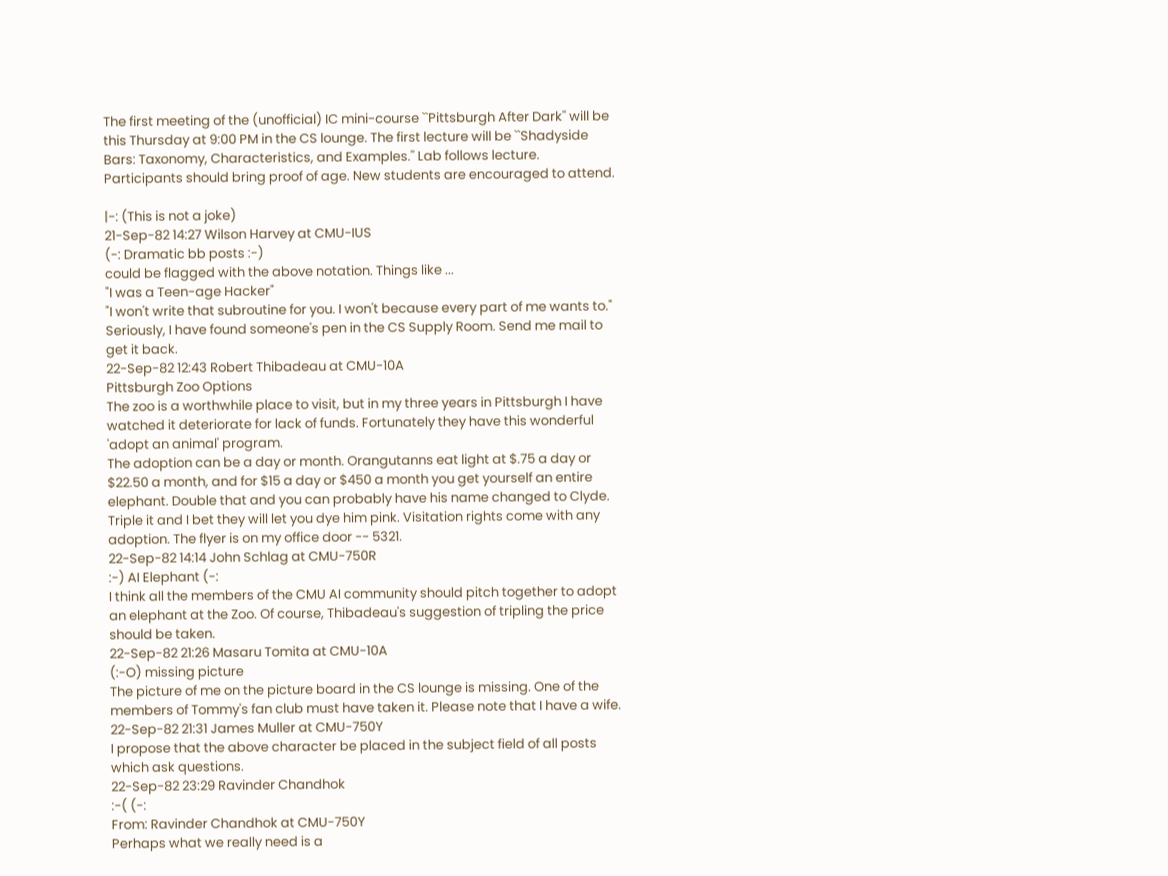The first meeting of the (unofficial) IC mini-course ``Pittsburgh After Dark'' will be this Thursday at 9:00 PM in the CS lounge. The first lecture will be ``Shadyside Bars: Taxonomy, Characteristics, and Examples.'' Lab follows lecture. Participants should bring proof of age. New students are encouraged to attend.

|-: (This is not a joke)
21-Sep-82 14:27 Wilson Harvey at CMU-IUS
(-: Dramatic bb posts :-)
could be flagged with the above notation. Things like ...
"I was a Teen-age Hacker"
"I won't write that subroutine for you. I won't because every part of me wants to."
Seriously, I have found someone's pen in the CS Supply Room. Send me mail to get it back.
22-Sep-82 12:43 Robert Thibadeau at CMU-10A
Pittsburgh Zoo Options
The zoo is a worthwhile place to visit, but in my three years in Pittsburgh I have watched it deteriorate for lack of funds. Fortunately they have this wonderful 'adopt an animal' program.
The adoption can be a day or month. Orangutanns eat light at $.75 a day or $22.50 a month, and for $15 a day or $450 a month you get yourself an entire elephant. Double that and you can probably have his name changed to Clyde. Triple it and I bet they will let you dye him pink. Visitation rights come with any adoption. The flyer is on my office door -- 5321.
22-Sep-82 14:14 John Schlag at CMU-750R
:-) AI Elephant (-:
I think all the members of the CMU AI community should pitch together to adopt an elephant at the Zoo. Of course, Thibadeau's suggestion of tripling the price should be taken.
22-Sep-82 21:26 Masaru Tomita at CMU-10A
(:-O) missing picture
The picture of me on the picture board in the CS lounge is missing. One of the members of Tommy's fan club must have taken it. Please note that I have a wife.
22-Sep-82 21:31 James Muller at CMU-750Y
I propose that the above character be placed in the subject field of all posts which ask questions.
22-Sep-82 23:29 Ravinder Chandhok
:-( (-:
From: Ravinder Chandhok at CMU-750Y
Perhaps what we really need is a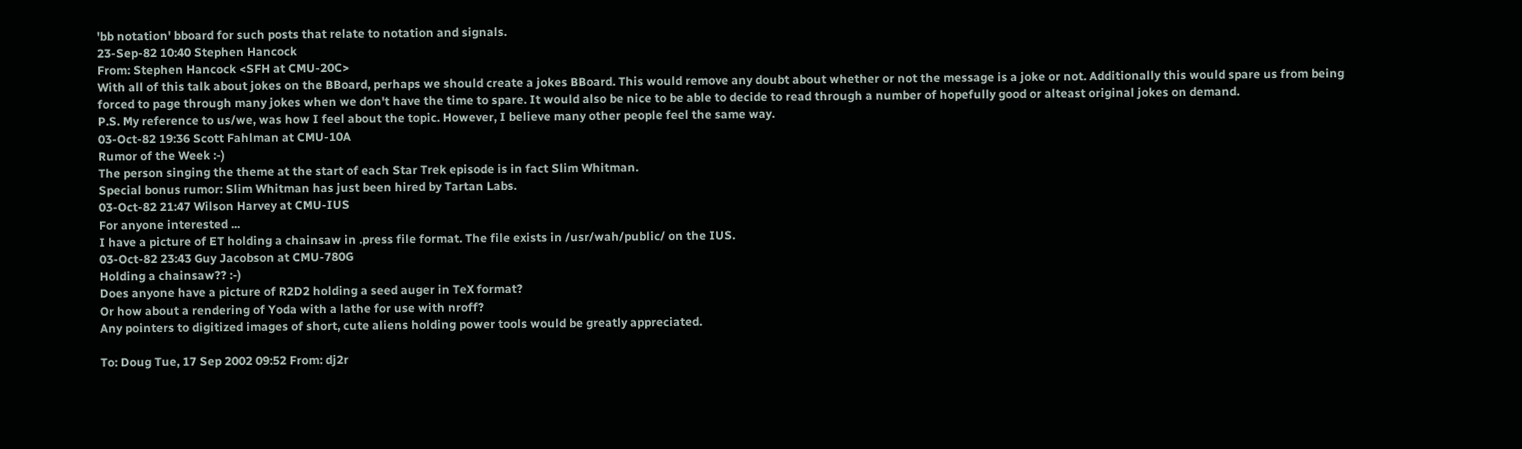'bb notation' bboard for such posts that relate to notation and signals.
23-Sep-82 10:40 Stephen Hancock
From: Stephen Hancock <SFH at CMU-20C>
With all of this talk about jokes on the BBoard, perhaps we should create a jokes BBoard. This would remove any doubt about whether or not the message is a joke or not. Additionally this would spare us from being forced to page through many jokes when we don't have the time to spare. It would also be nice to be able to decide to read through a number of hopefully good or alteast original jokes on demand.
P.S. My reference to us/we, was how I feel about the topic. However, I believe many other people feel the same way.
03-Oct-82 19:36 Scott Fahlman at CMU-10A
Rumor of the Week :-)
The person singing the theme at the start of each Star Trek episode is in fact Slim Whitman.
Special bonus rumor: Slim Whitman has just been hired by Tartan Labs.
03-Oct-82 21:47 Wilson Harvey at CMU-IUS
For anyone interested ...
I have a picture of ET holding a chainsaw in .press file format. The file exists in /usr/wah/public/ on the IUS.
03-Oct-82 23:43 Guy Jacobson at CMU-780G
Holding a chainsaw?? :-)
Does anyone have a picture of R2D2 holding a seed auger in TeX format?
Or how about a rendering of Yoda with a lathe for use with nroff?
Any pointers to digitized images of short, cute aliens holding power tools would be greatly appreciated.

To: Doug Tue, 17 Sep 2002 09:52 From: dj2r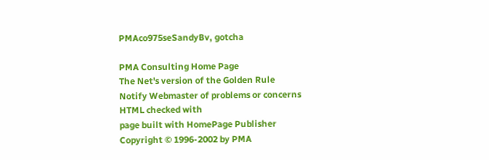PMAco975seSandyBv, gotcha

PMA Consulting Home Page
The Net's version of the Golden Rule
Notify Webmaster of problems or concerns
HTML checked with
page built with HomePage Publisher
Copyright © 1996-2002 by PMA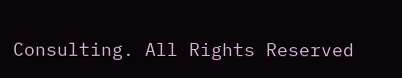Consulting. All Rights Reserved